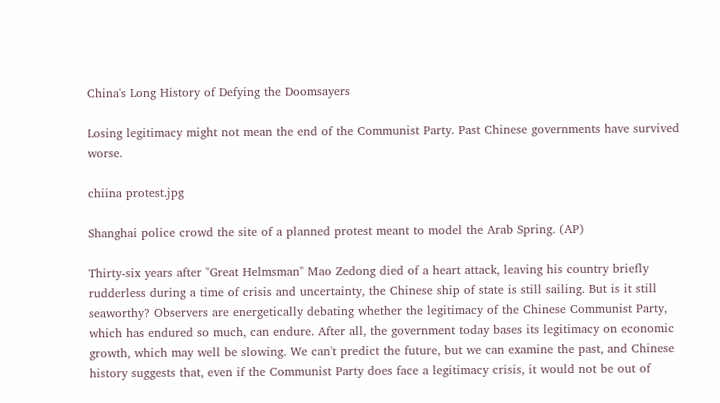China's Long History of Defying the Doomsayers

Losing legitimacy might not mean the end of the Communist Party. Past Chinese governments have survived worse.

chiina protest.jpg

Shanghai police crowd the site of a planned protest meant to model the Arab Spring. (AP)

Thirty-six years after "Great Helmsman" Mao Zedong died of a heart attack, leaving his country briefly rudderless during a time of crisis and uncertainty, the Chinese ship of state is still sailing. But is it still seaworthy? Observers are energetically debating whether the legitimacy of the Chinese Communist Party, which has endured so much, can endure. After all, the government today bases its legitimacy on economic growth, which may well be slowing. We can't predict the future, but we can examine the past, and Chinese history suggests that, even if the Communist Party does face a legitimacy crisis, it would not be out of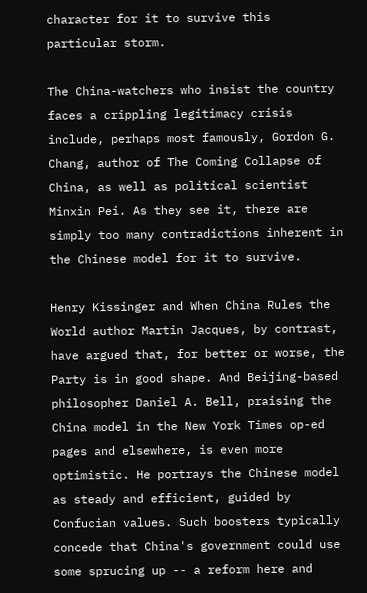character for it to survive this particular storm.

The China-watchers who insist the country faces a crippling legitimacy crisis include, perhaps most famously, Gordon G. Chang, author of The Coming Collapse of China, as well as political scientist Minxin Pei. As they see it, there are simply too many contradictions inherent in the Chinese model for it to survive.

Henry Kissinger and When China Rules the World author Martin Jacques, by contrast, have argued that, for better or worse, the Party is in good shape. And Beijing-based philosopher Daniel A. Bell, praising the China model in the New York Times op-ed pages and elsewhere, is even more optimistic. He portrays the Chinese model as steady and efficient, guided by Confucian values. Such boosters typically concede that China's government could use some sprucing up -- a reform here and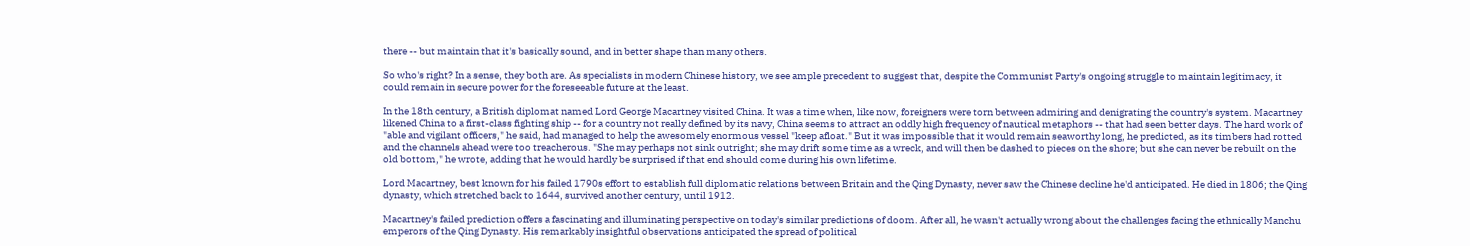there -- but maintain that it's basically sound, and in better shape than many others.

So who's right? In a sense, they both are. As specialists in modern Chinese history, we see ample precedent to suggest that, despite the Communist Party's ongoing struggle to maintain legitimacy, it could remain in secure power for the foreseeable future at the least.

In the 18th century, a British diplomat named Lord George Macartney visited China. It was a time when, like now, foreigners were torn between admiring and denigrating the country's system. Macartney likened China to a first-class fighting ship -- for a country not really defined by its navy, China seems to attract an oddly high frequency of nautical metaphors -- that had seen better days. The hard work of "able and vigilant officers," he said, had managed to help the awesomely enormous vessel "keep afloat." But it was impossible that it would remain seaworthy long, he predicted, as its timbers had rotted and the channels ahead were too treacherous. "She may perhaps not sink outright; she may drift some time as a wreck, and will then be dashed to pieces on the shore; but she can never be rebuilt on the old bottom," he wrote, adding that he would hardly be surprised if that end should come during his own lifetime.

Lord Macartney, best known for his failed 1790s effort to establish full diplomatic relations between Britain and the Qing Dynasty, never saw the Chinese decline he'd anticipated. He died in 1806; the Qing dynasty, which stretched back to 1644, survived another century, until 1912.

Macartney's failed prediction offers a fascinating and illuminating perspective on today's similar predictions of doom. After all, he wasn't actually wrong about the challenges facing the ethnically Manchu emperors of the Qing Dynasty. His remarkably insightful observations anticipated the spread of political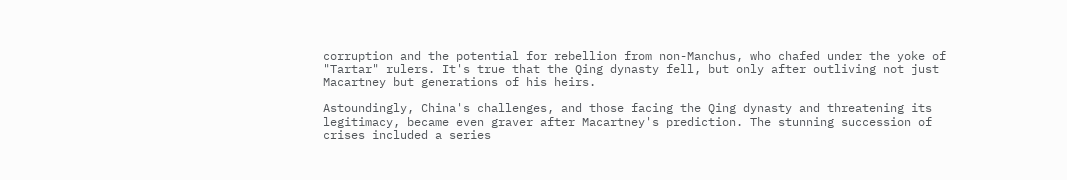corruption and the potential for rebellion from non-Manchus, who chafed under the yoke of "Tartar" rulers. It's true that the Qing dynasty fell, but only after outliving not just Macartney but generations of his heirs.

Astoundingly, China's challenges, and those facing the Qing dynasty and threatening its legitimacy, became even graver after Macartney's prediction. The stunning succession of crises included a series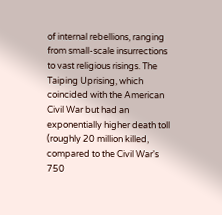of internal rebellions, ranging from small-scale insurrections to vast religious risings. The Taiping Uprising, which coincided with the American Civil War but had an exponentially higher death toll (roughly 20 million killed, compared to the Civil War's 750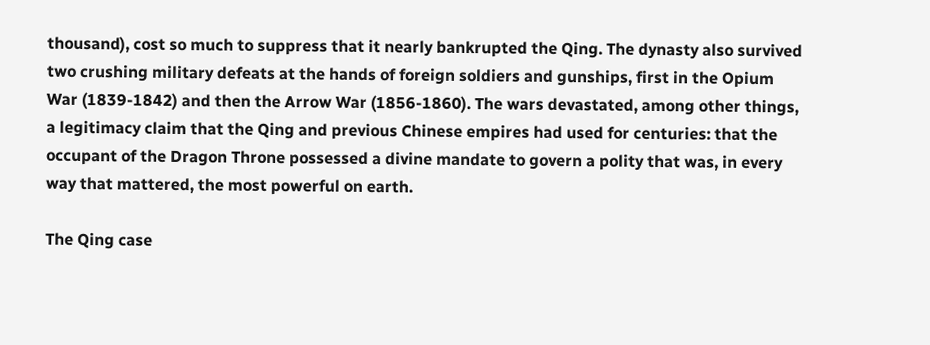thousand), cost so much to suppress that it nearly bankrupted the Qing. The dynasty also survived two crushing military defeats at the hands of foreign soldiers and gunships, first in the Opium War (1839-1842) and then the Arrow War (1856-1860). The wars devastated, among other things, a legitimacy claim that the Qing and previous Chinese empires had used for centuries: that the occupant of the Dragon Throne possessed a divine mandate to govern a polity that was, in every way that mattered, the most powerful on earth.

The Qing case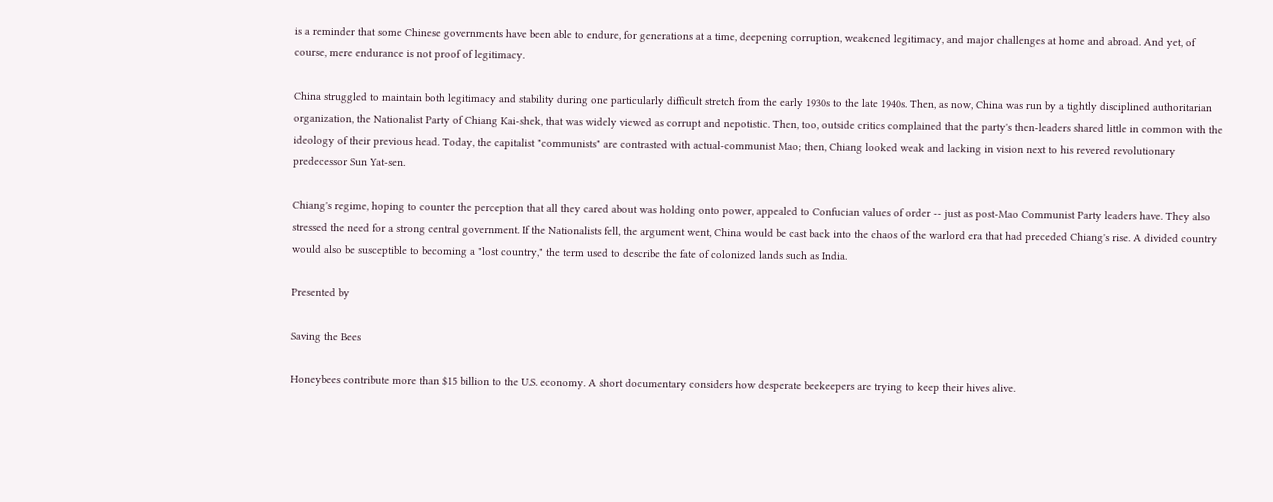is a reminder that some Chinese governments have been able to endure, for generations at a time, deepening corruption, weakened legitimacy, and major challenges at home and abroad. And yet, of course, mere endurance is not proof of legitimacy.

China struggled to maintain both legitimacy and stability during one particularly difficult stretch from the early 1930s to the late 1940s. Then, as now, China was run by a tightly disciplined authoritarian organization, the Nationalist Party of Chiang Kai-shek, that was widely viewed as corrupt and nepotistic. Then, too, outside critics complained that the party's then-leaders shared little in common with the ideology of their previous head. Today, the capitalist "communists" are contrasted with actual-communist Mao; then, Chiang looked weak and lacking in vision next to his revered revolutionary predecessor Sun Yat-sen.

Chiang's regime, hoping to counter the perception that all they cared about was holding onto power, appealed to Confucian values of order -- just as post-Mao Communist Party leaders have. They also stressed the need for a strong central government. If the Nationalists fell, the argument went, China would be cast back into the chaos of the warlord era that had preceded Chiang's rise. A divided country would also be susceptible to becoming a "lost country," the term used to describe the fate of colonized lands such as India.

Presented by

Saving the Bees

Honeybees contribute more than $15 billion to the U.S. economy. A short documentary considers how desperate beekeepers are trying to keep their hives alive.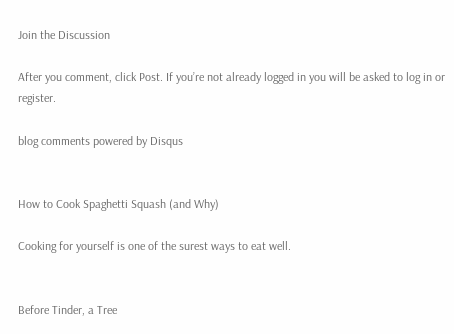Join the Discussion

After you comment, click Post. If you’re not already logged in you will be asked to log in or register.

blog comments powered by Disqus


How to Cook Spaghetti Squash (and Why)

Cooking for yourself is one of the surest ways to eat well.


Before Tinder, a Tree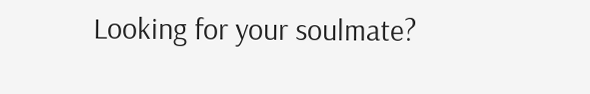Looking for your soulmate?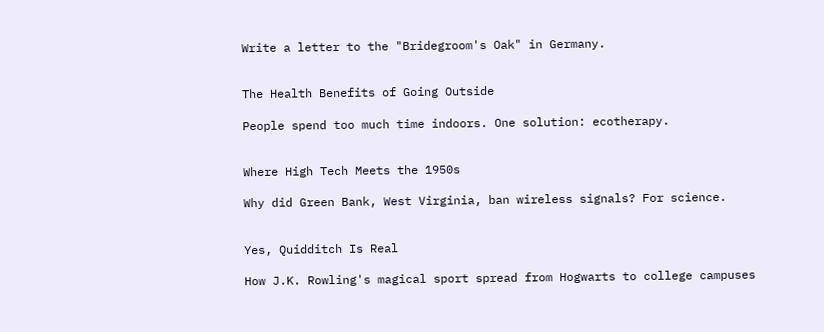Write a letter to the "Bridegroom's Oak" in Germany.


The Health Benefits of Going Outside

People spend too much time indoors. One solution: ecotherapy.


Where High Tech Meets the 1950s

Why did Green Bank, West Virginia, ban wireless signals? For science.


Yes, Quidditch Is Real

How J.K. Rowling's magical sport spread from Hogwarts to college campuses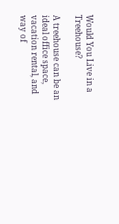Would You Live in a Treehouse?

A treehouse can be an ideal office space, vacation rental, and way of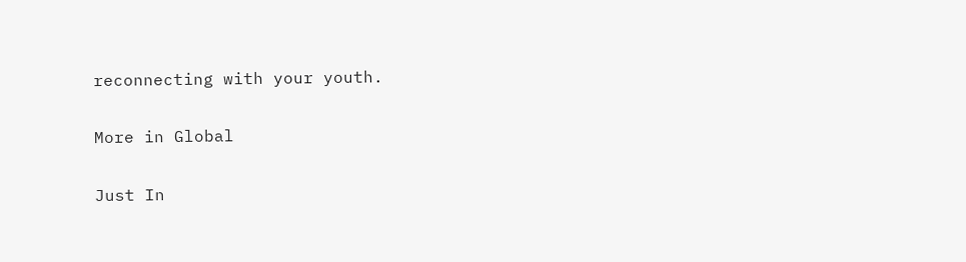reconnecting with your youth.

More in Global

Just In